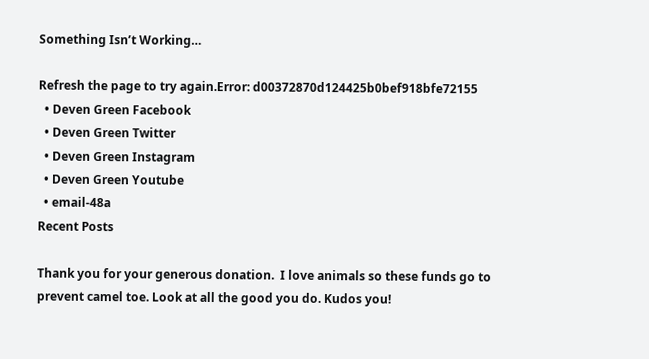Something Isn’t Working…

Refresh the page to try again.Error: d00372870d124425b0bef918bfe72155
  • Deven Green Facebook
  • Deven Green Twitter
  • Deven Green Instagram
  • Deven Green Youtube
  • email-48a
Recent Posts

Thank you for your generous donation.  I love animals so these funds go to prevent camel toe. Look at all the good you do. Kudos you!